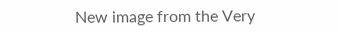New image from the Very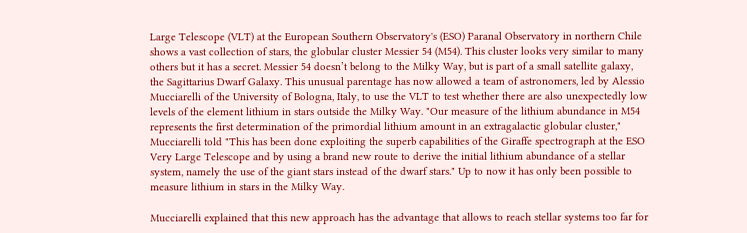Large Telescope (VLT) at the European Southern Observatory's (ESO) Paranal Observatory in northern Chile shows a vast collection of stars, the globular cluster Messier 54 (M54). This cluster looks very similar to many others but it has a secret. Messier 54 doesn’t belong to the Milky Way, but is part of a small satellite galaxy, the Sagittarius Dwarf Galaxy. This unusual parentage has now allowed a team of astronomers, led by Alessio Mucciarelli of the University of Bologna, Italy, to use the VLT to test whether there are also unexpectedly low levels of the element lithium in stars outside the Milky Way. "Our measure of the lithium abundance in M54 represents the first determination of the primordial lithium amount in an extragalactic globular cluster," Mucciarelli told "This has been done exploiting the superb capabilities of the Giraffe spectrograph at the ESO Very Large Telescope and by using a brand new route to derive the initial lithium abundance of a stellar system, namely the use of the giant stars instead of the dwarf stars." Up to now it has only been possible to measure lithium in stars in the Milky Way.

Mucciarelli explained that this new approach has the advantage that allows to reach stellar systems too far for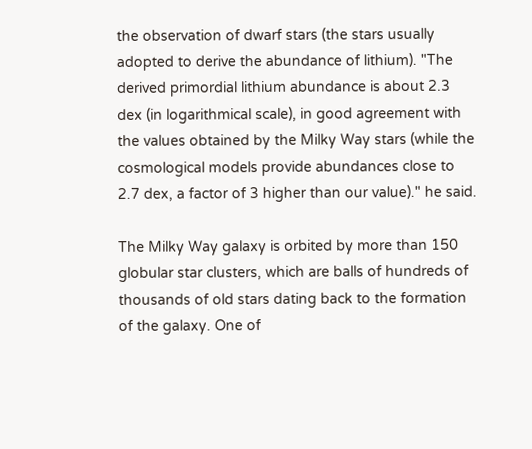the observation of dwarf stars (the stars usually adopted to derive the abundance of lithium). "The derived primordial lithium abundance is about 2.3 dex (in logarithmical scale), in good agreement with the values obtained by the Milky Way stars (while the cosmological models provide abundances close to 2.7 dex, a factor of 3 higher than our value)." he said.

The Milky Way galaxy is orbited by more than 150 globular star clusters, which are balls of hundreds of thousands of old stars dating back to the formation of the galaxy. One of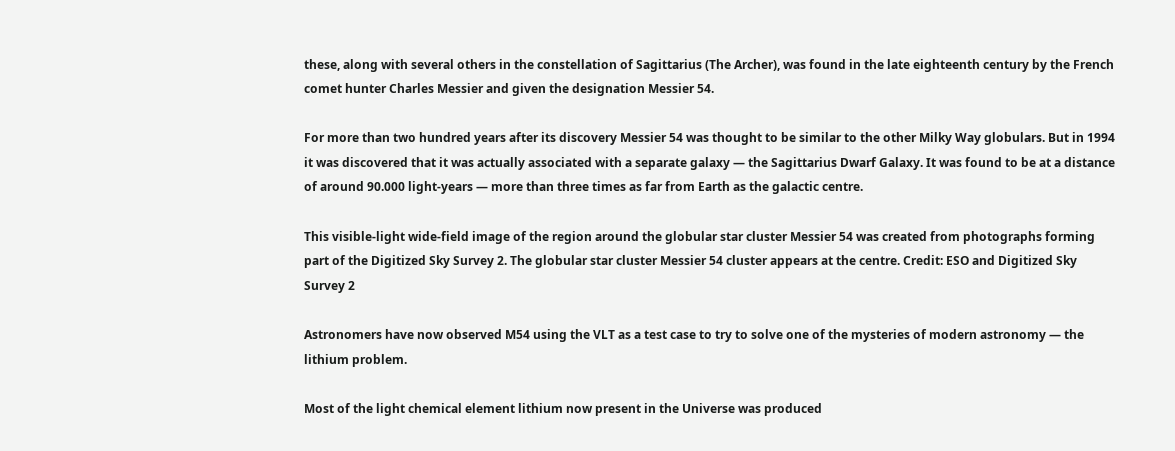these, along with several others in the constellation of Sagittarius (The Archer), was found in the late eighteenth century by the French comet hunter Charles Messier and given the designation Messier 54.

For more than two hundred years after its discovery Messier 54 was thought to be similar to the other Milky Way globulars. But in 1994 it was discovered that it was actually associated with a separate galaxy — the Sagittarius Dwarf Galaxy. It was found to be at a distance of around 90.000 light-years — more than three times as far from Earth as the galactic centre.

This visible-light wide-field image of the region around the globular star cluster Messier 54 was created from photographs forming part of the Digitized Sky Survey 2. The globular star cluster Messier 54 cluster appears at the centre. Credit: ESO and Digitized Sky Survey 2

Astronomers have now observed M54 using the VLT as a test case to try to solve one of the mysteries of modern astronomy — the lithium problem.

Most of the light chemical element lithium now present in the Universe was produced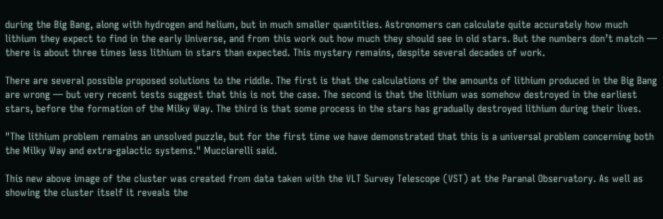during the Big Bang, along with hydrogen and helium, but in much smaller quantities. Astronomers can calculate quite accurately how much lithium they expect to find in the early Universe, and from this work out how much they should see in old stars. But the numbers don’t match — there is about three times less lithium in stars than expected. This mystery remains, despite several decades of work.

There are several possible proposed solutions to the riddle. The first is that the calculations of the amounts of lithium produced in the Big Bang are wrong — but very recent tests suggest that this is not the case. The second is that the lithium was somehow destroyed in the earliest stars, before the formation of the Milky Way. The third is that some process in the stars has gradually destroyed lithium during their lives.

"The lithium problem remains an unsolved puzzle, but for the first time we have demonstrated that this is a universal problem concerning both the Milky Way and extra-galactic systems." Mucciarelli said.

This new above image of the cluster was created from data taken with the VLT Survey Telescope (VST) at the Paranal Observatory. As well as showing the cluster itself it reveals the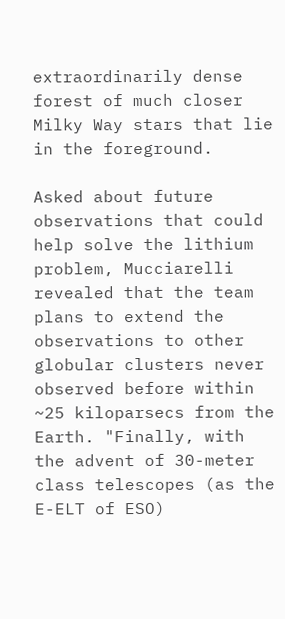extraordinarily dense forest of much closer Milky Way stars that lie in the foreground.

Asked about future observations that could help solve the lithium problem, Mucciarelli revealed that the team plans to extend the observations to other globular clusters never observed before within ~25 kiloparsecs from the Earth. "Finally, with the advent of 30-meter class telescopes (as the E-ELT of ESO)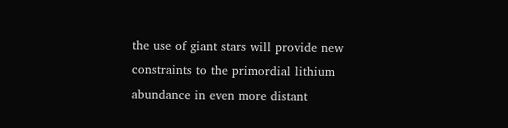the use of giant stars will provide new constraints to the primordial lithium abundance in even more distant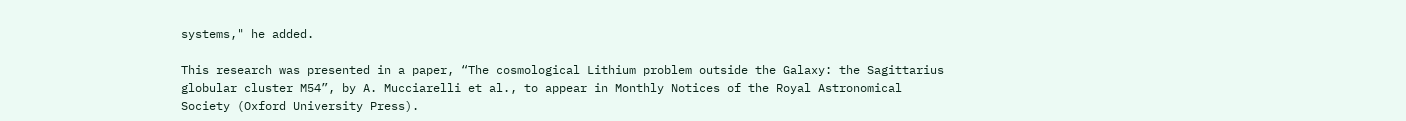systems," he added.

This research was presented in a paper, “The cosmological Lithium problem outside the Galaxy: the Sagittarius globular cluster M54”, by A. Mucciarelli et al., to appear in Monthly Notices of the Royal Astronomical Society (Oxford University Press).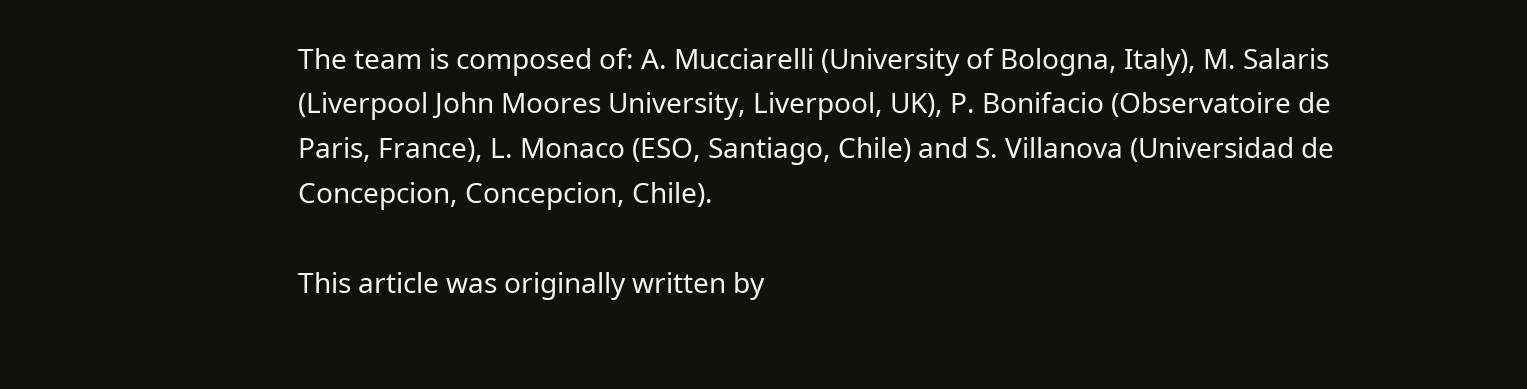The team is composed of: A. Mucciarelli (University of Bologna, Italy), M. Salaris (Liverpool John Moores University, Liverpool, UK), P. Bonifacio (Observatoire de Paris, France), L. Monaco (ESO, Santiago, Chile) and S. Villanova (Universidad de Concepcion, Concepcion, Chile).

This article was originally written by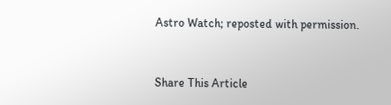Astro Watch; reposted with permission.


Share This Article